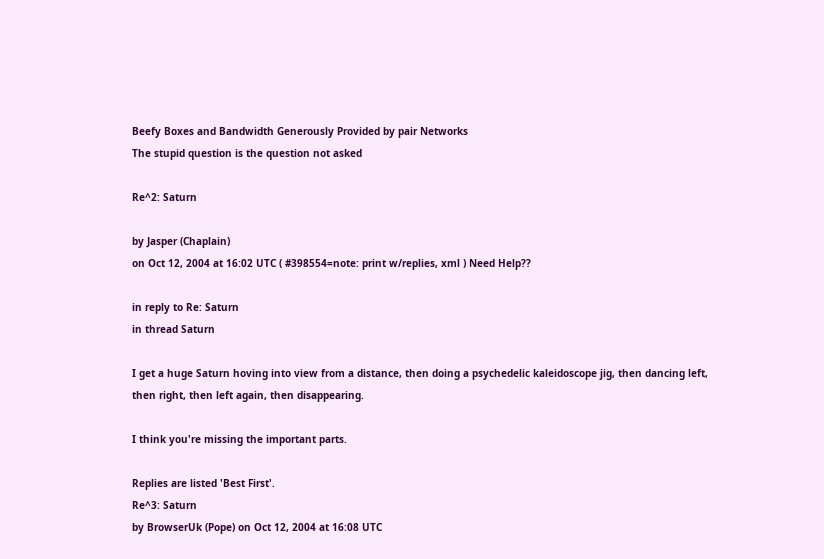Beefy Boxes and Bandwidth Generously Provided by pair Networks
The stupid question is the question not asked

Re^2: Saturn

by Jasper (Chaplain)
on Oct 12, 2004 at 16:02 UTC ( #398554=note: print w/replies, xml ) Need Help??

in reply to Re: Saturn
in thread Saturn

I get a huge Saturn hoving into view from a distance, then doing a psychedelic kaleidoscope jig, then dancing left, then right, then left again, then disappearing.

I think you're missing the important parts.

Replies are listed 'Best First'.
Re^3: Saturn
by BrowserUk (Pope) on Oct 12, 2004 at 16:08 UTC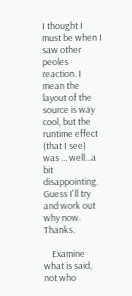I thought I must be when I saw other peoles reaction. I mean the layout of the source is way cool, but the runtime effect (that I see) was ... well...a bit disappointing. Guess I'll try and work out why now. Thanks.

    Examine what is said, not who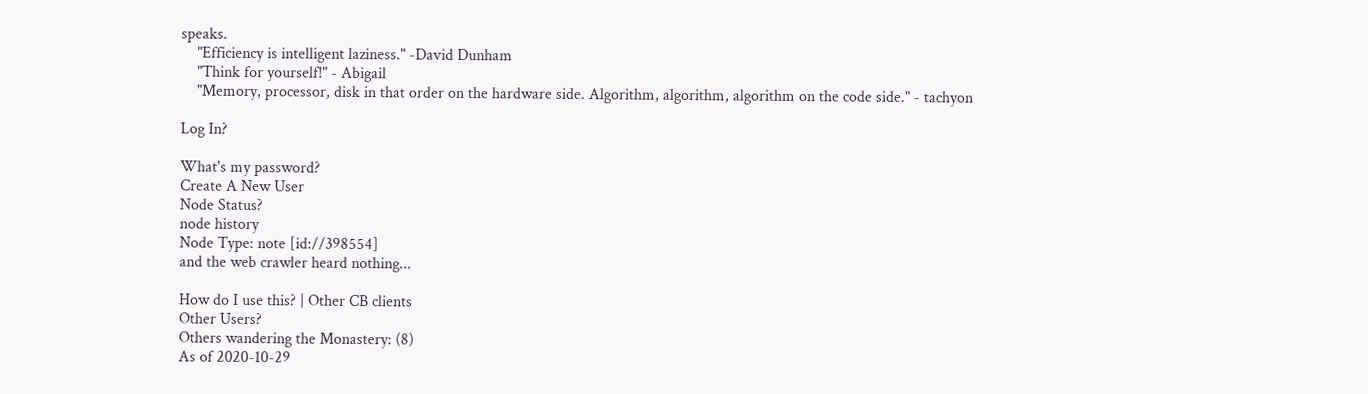speaks.
    "Efficiency is intelligent laziness." -David Dunham
    "Think for yourself!" - Abigail
    "Memory, processor, disk in that order on the hardware side. Algorithm, algorithm, algorithm on the code side." - tachyon

Log In?

What's my password?
Create A New User
Node Status?
node history
Node Type: note [id://398554]
and the web crawler heard nothing...

How do I use this? | Other CB clients
Other Users?
Others wandering the Monastery: (8)
As of 2020-10-29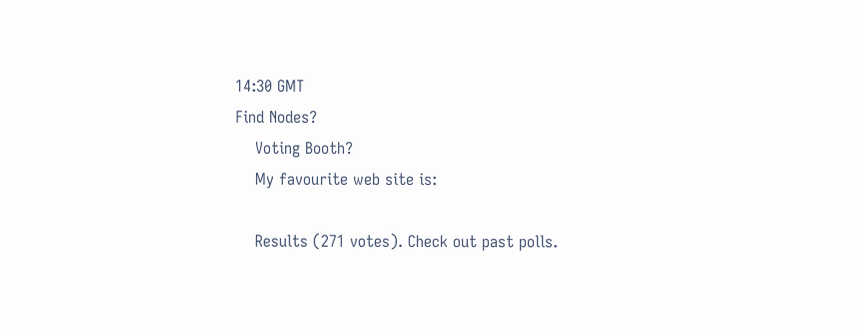14:30 GMT
Find Nodes?
    Voting Booth?
    My favourite web site is:

    Results (271 votes). Check out past polls.